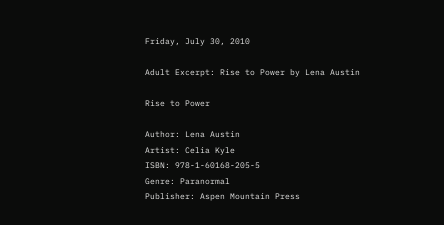Friday, July 30, 2010

Adult Excerpt: Rise to Power by Lena Austin

Rise to Power

Author: Lena Austin
Artist: Celia Kyle
ISBN: 978-1-60168-205-5
Genre: Paranormal
Publisher: Aspen Mountain Press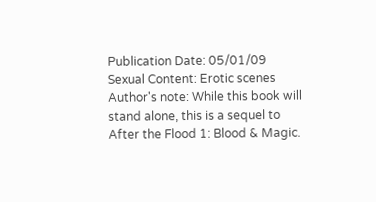Publication Date: 05/01/09
Sexual Content: Erotic scenes
Author's note: While this book will stand alone, this is a sequel to After the Flood 1: Blood & Magic.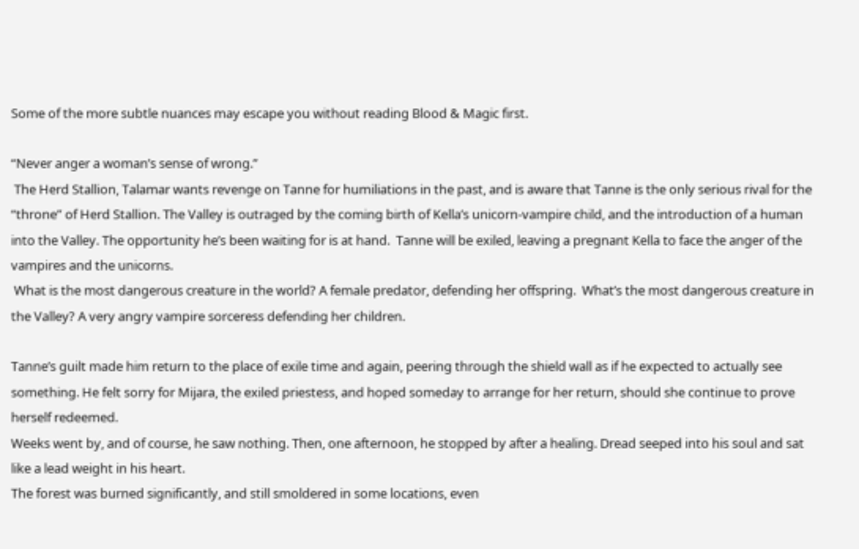Some of the more subtle nuances may escape you without reading Blood & Magic first.

“Never anger a woman’s sense of wrong.”
 The Herd Stallion, Talamar wants revenge on Tanne for humiliations in the past, and is aware that Tanne is the only serious rival for the “throne” of Herd Stallion. The Valley is outraged by the coming birth of Kella’s unicorn-vampire child, and the introduction of a human into the Valley. The opportunity he’s been waiting for is at hand.  Tanne will be exiled, leaving a pregnant Kella to face the anger of the vampires and the unicorns.
 What is the most dangerous creature in the world? A female predator, defending her offspring.  What’s the most dangerous creature in the Valley? A very angry vampire sorceress defending her children.

Tanne’s guilt made him return to the place of exile time and again, peering through the shield wall as if he expected to actually see something. He felt sorry for Mijara, the exiled priestess, and hoped someday to arrange for her return, should she continue to prove herself redeemed.
Weeks went by, and of course, he saw nothing. Then, one afternoon, he stopped by after a healing. Dread seeped into his soul and sat like a lead weight in his heart.
The forest was burned significantly, and still smoldered in some locations, even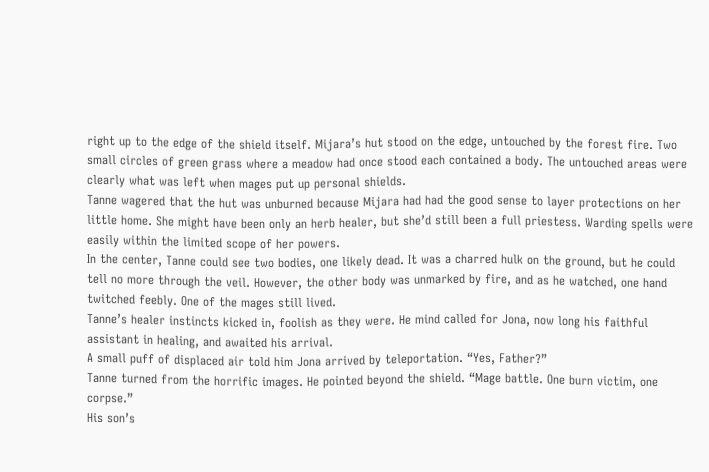right up to the edge of the shield itself. Mijara’s hut stood on the edge, untouched by the forest fire. Two small circles of green grass where a meadow had once stood each contained a body. The untouched areas were clearly what was left when mages put up personal shields.
Tanne wagered that the hut was unburned because Mijara had had the good sense to layer protections on her little home. She might have been only an herb healer, but she’d still been a full priestess. Warding spells were easily within the limited scope of her powers.
In the center, Tanne could see two bodies, one likely dead. It was a charred hulk on the ground, but he could tell no more through the veil. However, the other body was unmarked by fire, and as he watched, one hand twitched feebly. One of the mages still lived.
Tanne’s healer instincts kicked in, foolish as they were. He mind called for Jona, now long his faithful assistant in healing, and awaited his arrival.
A small puff of displaced air told him Jona arrived by teleportation. “Yes, Father?”
Tanne turned from the horrific images. He pointed beyond the shield. “Mage battle. One burn victim, one corpse.”
His son’s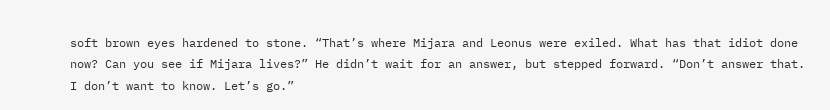soft brown eyes hardened to stone. “That’s where Mijara and Leonus were exiled. What has that idiot done now? Can you see if Mijara lives?” He didn’t wait for an answer, but stepped forward. “Don’t answer that. I don’t want to know. Let’s go.”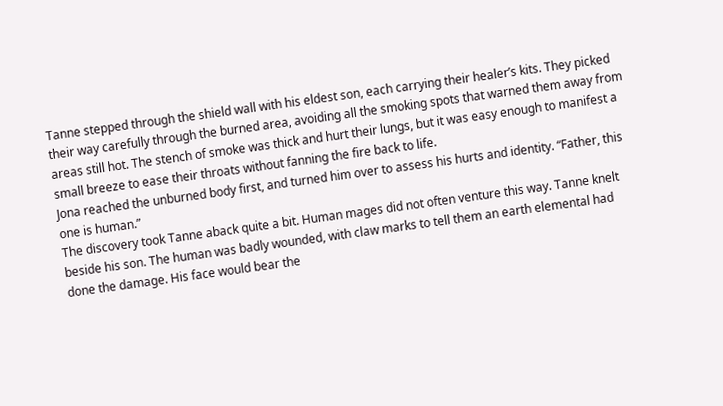Tanne stepped through the shield wall with his eldest son, each carrying their healer’s kits. They picked their way carefully through the burned area, avoiding all the smoking spots that warned them away from areas still hot. The stench of smoke was thick and hurt their lungs, but it was easy enough to manifest a small breeze to ease their throats without fanning the fire back to life.
Jona reached the unburned body first, and turned him over to assess his hurts and identity. “Father, this one is human.”
The discovery took Tanne aback quite a bit. Human mages did not often venture this way. Tanne knelt beside his son. The human was badly wounded, with claw marks to tell them an earth elemental had done the damage. His face would bear the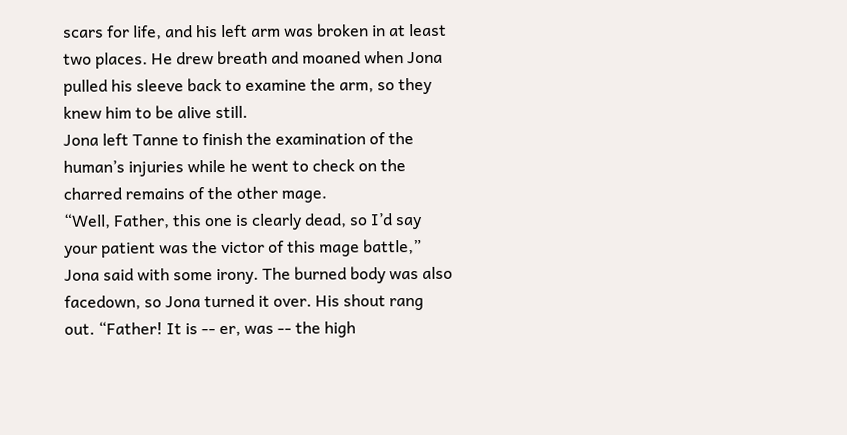scars for life, and his left arm was broken in at least two places. He drew breath and moaned when Jona pulled his sleeve back to examine the arm, so they knew him to be alive still.
Jona left Tanne to finish the examination of the human’s injuries while he went to check on the charred remains of the other mage.
“Well, Father, this one is clearly dead, so I’d say your patient was the victor of this mage battle,” Jona said with some irony. The burned body was also facedown, so Jona turned it over. His shout rang out. “Father! It is -- er, was -- the high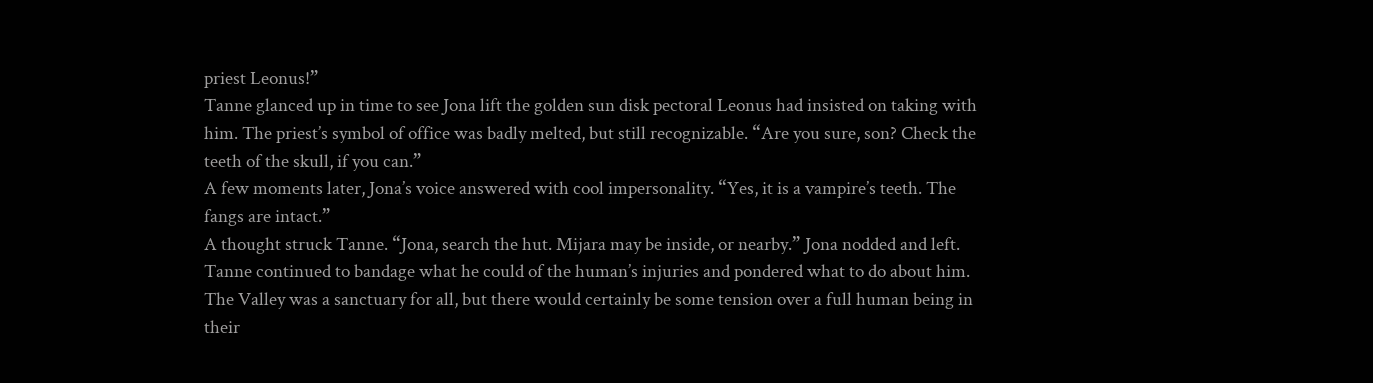priest Leonus!”
Tanne glanced up in time to see Jona lift the golden sun disk pectoral Leonus had insisted on taking with him. The priest’s symbol of office was badly melted, but still recognizable. “Are you sure, son? Check the teeth of the skull, if you can.”
A few moments later, Jona’s voice answered with cool impersonality. “Yes, it is a vampire’s teeth. The fangs are intact.”
A thought struck Tanne. “Jona, search the hut. Mijara may be inside, or nearby.” Jona nodded and left. Tanne continued to bandage what he could of the human’s injuries and pondered what to do about him.
The Valley was a sanctuary for all, but there would certainly be some tension over a full human being in their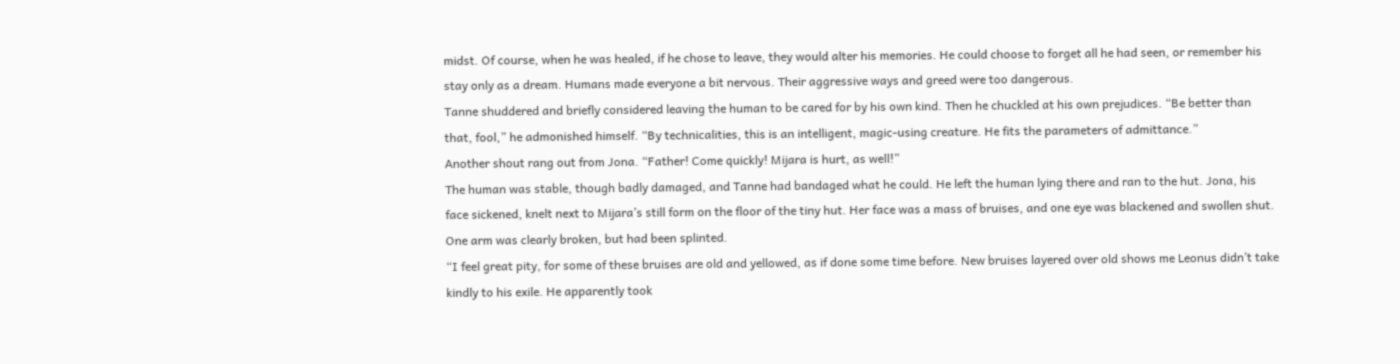midst. Of course, when he was healed, if he chose to leave, they would alter his memories. He could choose to forget all he had seen, or remember his stay only as a dream. Humans made everyone a bit nervous. Their aggressive ways and greed were too dangerous.
Tanne shuddered and briefly considered leaving the human to be cared for by his own kind. Then he chuckled at his own prejudices. “Be better than that, fool,” he admonished himself. “By technicalities, this is an intelligent, magic-using creature. He fits the parameters of admittance.”
Another shout rang out from Jona. “Father! Come quickly! Mijara is hurt, as well!”
The human was stable, though badly damaged, and Tanne had bandaged what he could. He left the human lying there and ran to the hut. Jona, his face sickened, knelt next to Mijara’s still form on the floor of the tiny hut. Her face was a mass of bruises, and one eye was blackened and swollen shut. One arm was clearly broken, but had been splinted.
“I feel great pity, for some of these bruises are old and yellowed, as if done some time before. New bruises layered over old shows me Leonus didn’t take kindly to his exile. He apparently took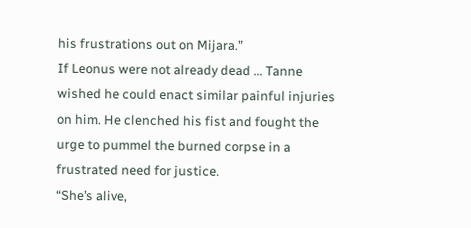his frustrations out on Mijara.”
If Leonus were not already dead ... Tanne wished he could enact similar painful injuries on him. He clenched his fist and fought the urge to pummel the burned corpse in a frustrated need for justice.
“She’s alive,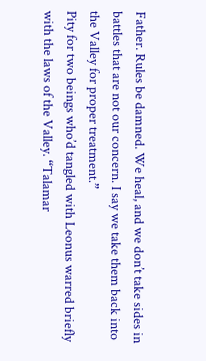Father. Rules be damned. We heal, and we don’t take sides in battles that are not our concern. I say we take them back into the Valley for proper treatment.”
Pity for two beings who’d tangled with Leonus warred briefly with the laws of the Valley. “Talamar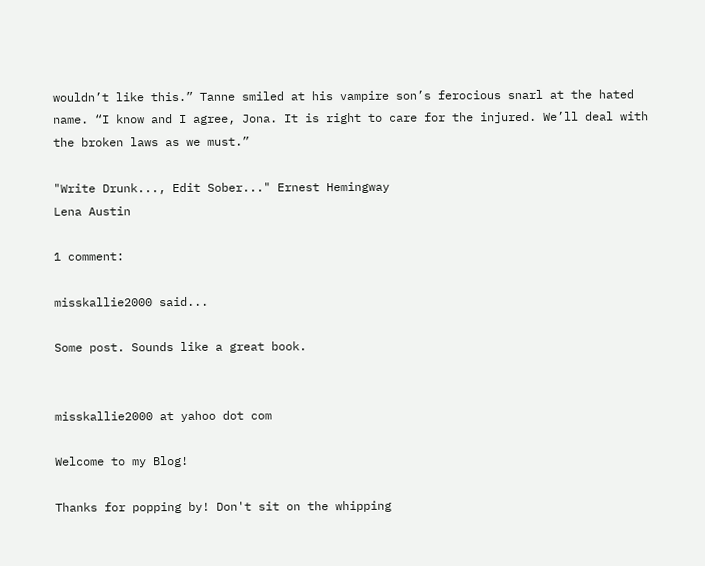wouldn’t like this.” Tanne smiled at his vampire son’s ferocious snarl at the hated name. “I know and I agree, Jona. It is right to care for the injured. We’ll deal with the broken laws as we must.”

"Write Drunk..., Edit Sober..." Ernest Hemingway
Lena Austin

1 comment:

misskallie2000 said...

Some post. Sounds like a great book.


misskallie2000 at yahoo dot com

Welcome to my Blog!

Thanks for popping by! Don't sit on the whipping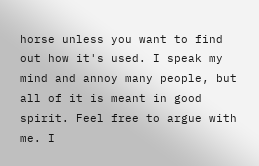horse unless you want to find out how it's used. I speak my mind and annoy many people, but all of it is meant in good spirit. Feel free to argue with me. I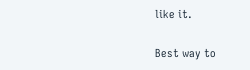like it.

Best way to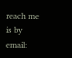reach me is by email: